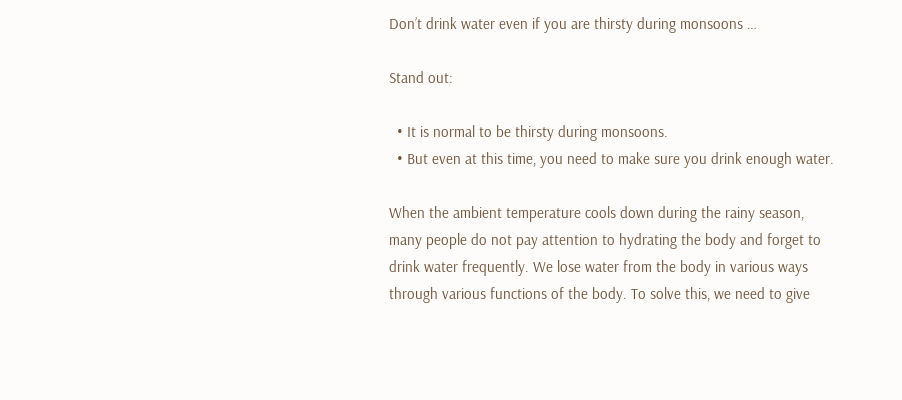Don’t drink water even if you are thirsty during monsoons …

Stand out:

  • It is normal to be thirsty during monsoons.
  • But even at this time, you need to make sure you drink enough water.

When the ambient temperature cools down during the rainy season, many people do not pay attention to hydrating the body and forget to drink water frequently. We lose water from the body in various ways through various functions of the body. To solve this, we need to give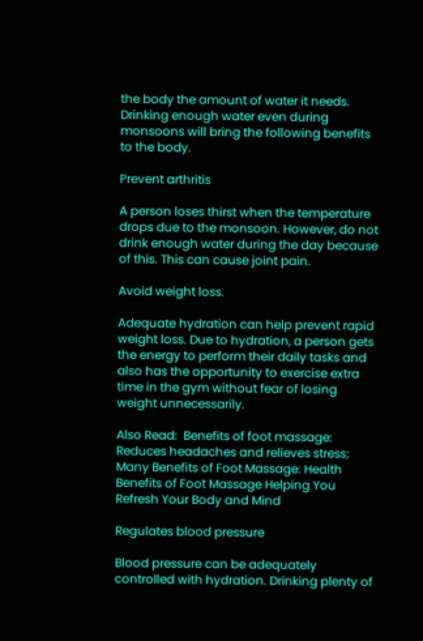the body the amount of water it needs. Drinking enough water even during monsoons will bring the following benefits to the body.

Prevent arthritis

A person loses thirst when the temperature drops due to the monsoon. However, do not drink enough water during the day because of this. This can cause joint pain.

Avoid weight loss.

Adequate hydration can help prevent rapid weight loss. Due to hydration, a person gets the energy to perform their daily tasks and also has the opportunity to exercise extra time in the gym without fear of losing weight unnecessarily.

Also Read:  Benefits of foot massage: Reduces headaches and relieves stress; Many Benefits of Foot Massage: Health Benefits of Foot Massage Helping You Refresh Your Body and Mind

Regulates blood pressure

Blood pressure can be adequately controlled with hydration. Drinking plenty of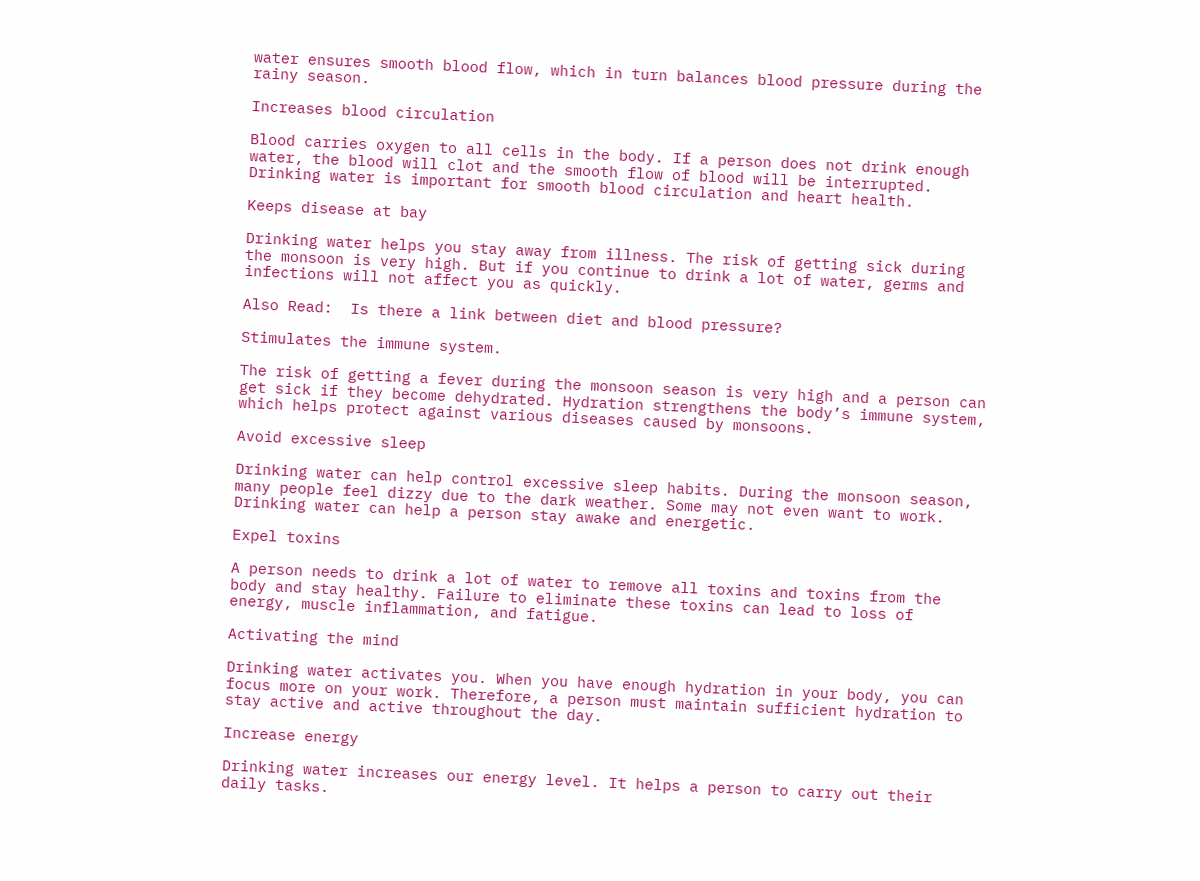water ensures smooth blood flow, which in turn balances blood pressure during the rainy season.

Increases blood circulation

Blood carries oxygen to all cells in the body. If a person does not drink enough water, the blood will clot and the smooth flow of blood will be interrupted. Drinking water is important for smooth blood circulation and heart health.

Keeps disease at bay

Drinking water helps you stay away from illness. The risk of getting sick during the monsoon is very high. But if you continue to drink a lot of water, germs and infections will not affect you as quickly.

Also Read:  Is there a link between diet and blood pressure?

Stimulates the immune system.

The risk of getting a fever during the monsoon season is very high and a person can get sick if they become dehydrated. Hydration strengthens the body’s immune system, which helps protect against various diseases caused by monsoons.

Avoid excessive sleep

Drinking water can help control excessive sleep habits. During the monsoon season, many people feel dizzy due to the dark weather. Some may not even want to work. Drinking water can help a person stay awake and energetic.

Expel toxins

A person needs to drink a lot of water to remove all toxins and toxins from the body and stay healthy. Failure to eliminate these toxins can lead to loss of energy, muscle inflammation, and fatigue.

Activating the mind

Drinking water activates you. When you have enough hydration in your body, you can focus more on your work. Therefore, a person must maintain sufficient hydration to stay active and active throughout the day.

Increase energy

Drinking water increases our energy level. It helps a person to carry out their daily tasks.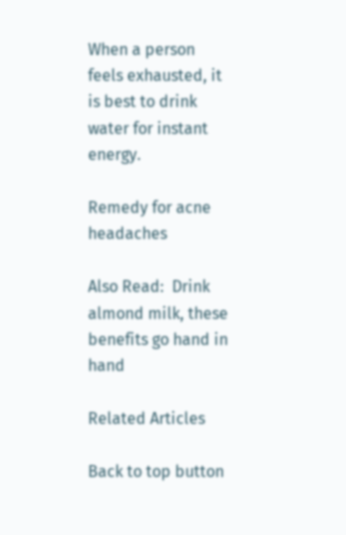When a person feels exhausted, it is best to drink water for instant energy.

Remedy for acne headaches

Also Read:  Drink almond milk, these benefits go hand in hand

Related Articles

Back to top button